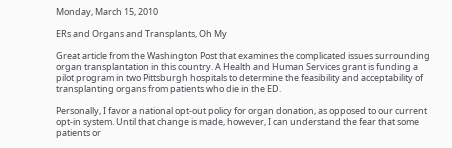Monday, March 15, 2010

ERs and Organs and Transplants, Oh My

Great article from the Washington Post that examines the complicated issues surrounding organ transplantation in this country. A Health and Human Services grant is funding a pilot program in two Pittsburgh hospitals to determine the feasibility and acceptability of transplanting organs from patients who die in the ED.

Personally, I favor a national opt-out policy for organ donation, as opposed to our current opt-in system. Until that change is made, however, I can understand the fear that some patients or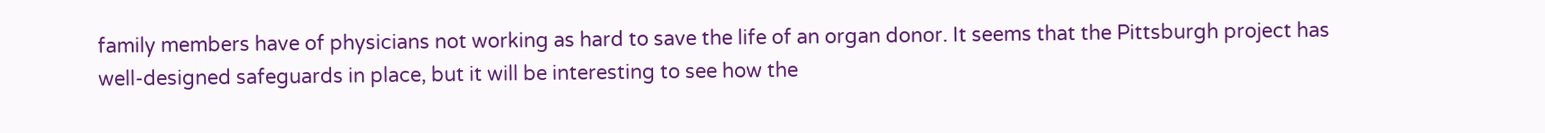family members have of physicians not working as hard to save the life of an organ donor. It seems that the Pittsburgh project has well-designed safeguards in place, but it will be interesting to see how the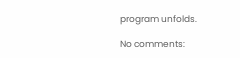program unfolds.

No comments: